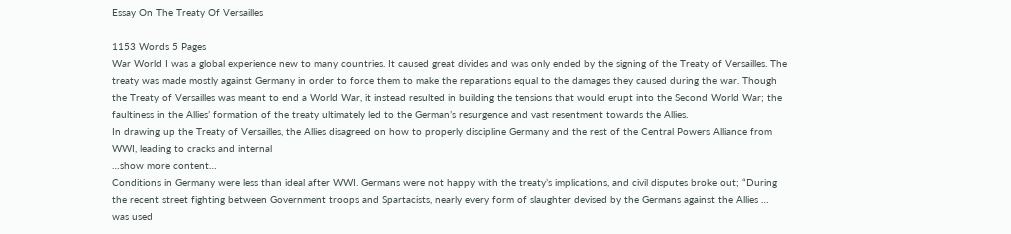Essay On The Treaty Of Versailles

1153 Words 5 Pages
War World I was a global experience new to many countries. It caused great divides and was only ended by the signing of the Treaty of Versailles. The treaty was made mostly against Germany in order to force them to make the reparations equal to the damages they caused during the war. Though the Treaty of Versailles was meant to end a World War, it instead resulted in building the tensions that would erupt into the Second World War; the faultiness in the Allies’ formation of the treaty ultimately led to the German’s resurgence and vast resentment towards the Allies.
In drawing up the Treaty of Versailles, the Allies disagreed on how to properly discipline Germany and the rest of the Central Powers Alliance from WWI, leading to cracks and internal
…show more content…
Conditions in Germany were less than ideal after WWI. Germans were not happy with the treaty’s implications, and civil disputes broke out; “During the recent street fighting between Government troops and Spartacists, nearly every form of slaughter devised by the Germans against the Allies … was used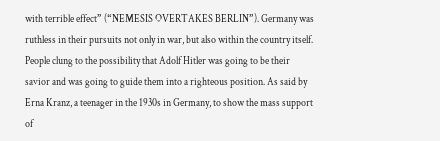with terrible effect” (“NEMESIS OVERTAKES BERLIN”). Germany was ruthless in their pursuits not only in war, but also within the country itself. People clung to the possibility that Adolf Hitler was going to be their savior and was going to guide them into a righteous position. As said by Erna Kranz, a teenager in the 1930s in Germany, to show the mass support of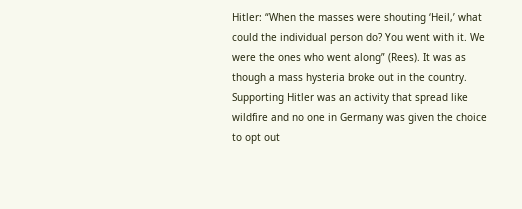Hitler: “When the masses were shouting ‘Heil,’ what could the individual person do? You went with it. We were the ones who went along” (Rees). It was as though a mass hysteria broke out in the country. Supporting Hitler was an activity that spread like wildfire and no one in Germany was given the choice to opt out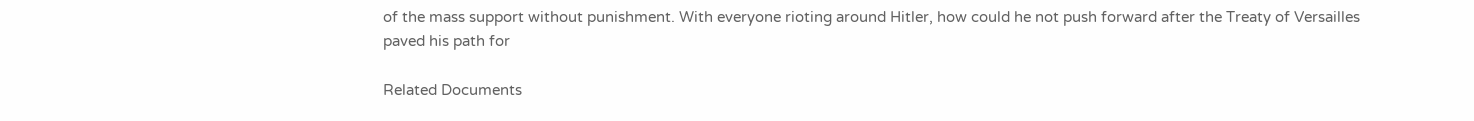of the mass support without punishment. With everyone rioting around Hitler, how could he not push forward after the Treaty of Versailles paved his path for

Related Documents